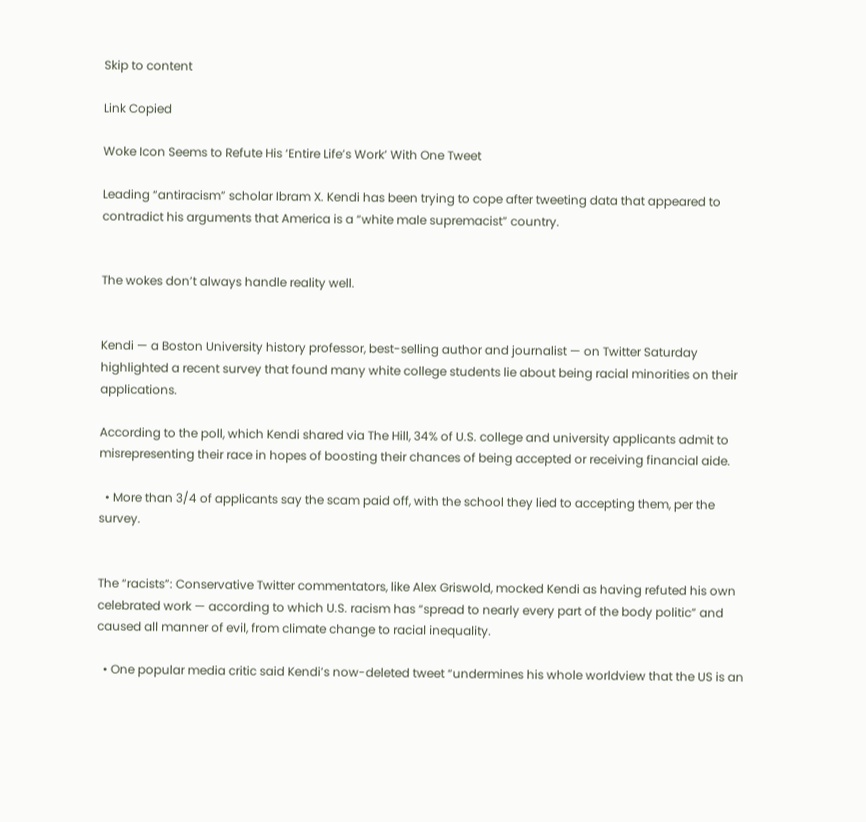Skip to content

Link Copied

Woke Icon Seems to Refute His ‘Entire Life’s Work’ With One Tweet

Leading “antiracism” scholar Ibram X. Kendi has been trying to cope after tweeting data that appeared to contradict his arguments that America is a “white male supremacist” country.


The wokes don’t always handle reality well.


Kendi — a Boston University history professor, best-selling author and journalist — on Twitter Saturday highlighted a recent survey that found many white college students lie about being racial minorities on their applications.

According to the poll, which Kendi shared via The Hill, 34% of U.S. college and university applicants admit to misrepresenting their race in hopes of boosting their chances of being accepted or receiving financial aide.

  • More than 3/4 of applicants say the scam paid off, with the school they lied to accepting them, per the survey.


The “racists”: Conservative Twitter commentators, like Alex Griswold, mocked Kendi as having refuted his own celebrated work — according to which U.S. racism has “spread to nearly every part of the body politic” and caused all manner of evil, from climate change to racial inequality.

  • One popular media critic said Kendi’s now-deleted tweet “undermines his whole worldview that the US is an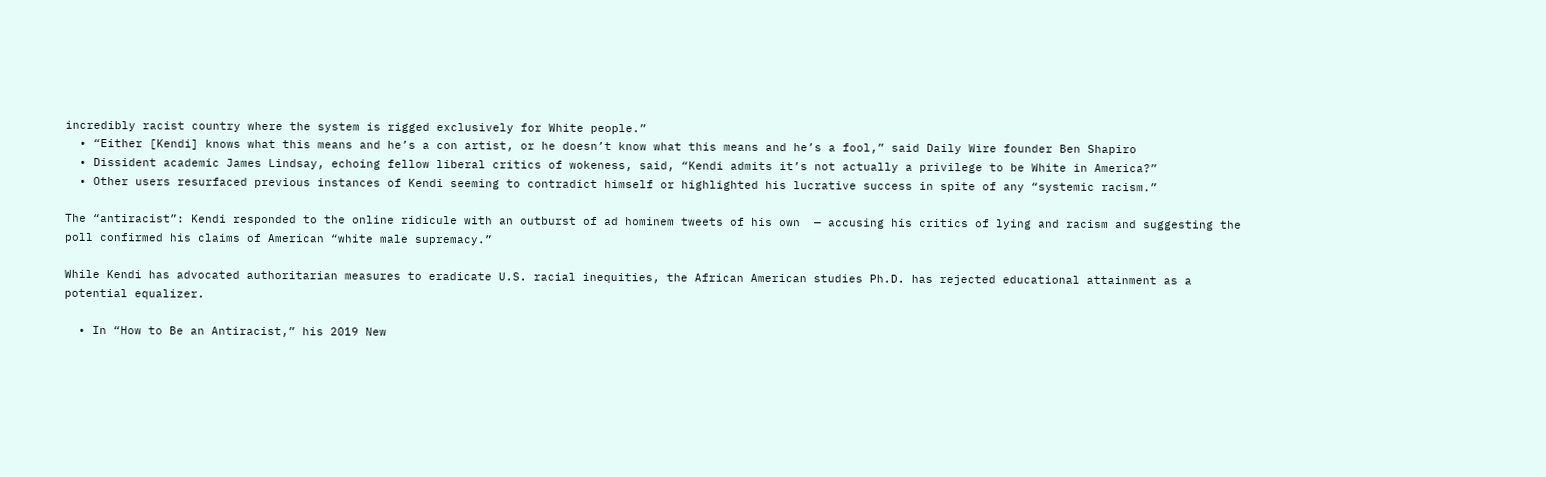incredibly racist country where the system is rigged exclusively for White people.”
  • “Either [Kendi] knows what this means and he’s a con artist, or he doesn’t know what this means and he’s a fool,” said Daily Wire founder Ben Shapiro
  • Dissident academic James Lindsay, echoing fellow liberal critics of wokeness, said, “Kendi admits it’s not actually a privilege to be White in America?”
  • Other users resurfaced previous instances of Kendi seeming to contradict himself or highlighted his lucrative success in spite of any “systemic racism.”

The “antiracist”: Kendi responded to the online ridicule with an outburst of ad hominem tweets of his own  — accusing his critics of lying and racism and suggesting the poll confirmed his claims of American “white male supremacy.”

While Kendi has advocated authoritarian measures to eradicate U.S. racial inequities, the African American studies Ph.D. has rejected educational attainment as a potential equalizer.

  • In “How to Be an Antiracist,” his 2019 New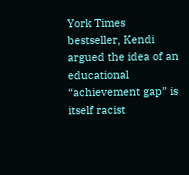York Times bestseller, Kendi argued the idea of an educational “achievement gap” is itself racist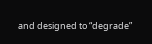and designed to “degrade”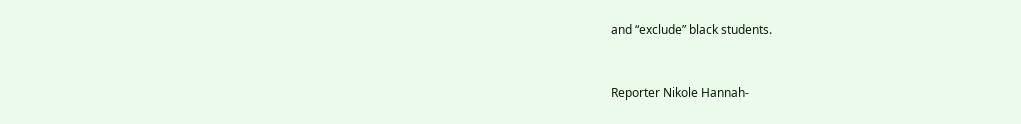and “exclude” black students.


Reporter Nikole Hannah-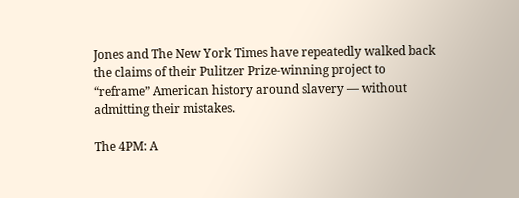Jones and The New York Times have repeatedly walked back the claims of their Pulitzer Prize-winning project to “reframe” American history around slavery — without admitting their mistakes.

The 4PM: A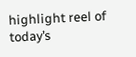highlight reel of today’s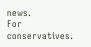news.
For conservatives.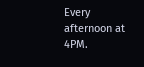Every afternoon at 4PM.